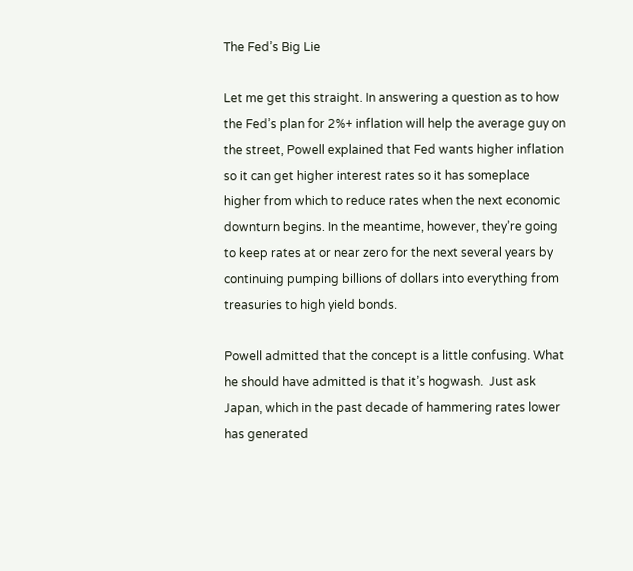The Fed’s Big Lie

Let me get this straight. In answering a question as to how the Fed’s plan for 2%+ inflation will help the average guy on the street, Powell explained that Fed wants higher inflation so it can get higher interest rates so it has someplace higher from which to reduce rates when the next economic downturn begins. In the meantime, however, they’re going to keep rates at or near zero for the next several years by continuing pumping billions of dollars into everything from treasuries to high yield bonds.

Powell admitted that the concept is a little confusing. What he should have admitted is that it’s hogwash.  Just ask Japan, which in the past decade of hammering rates lower has generated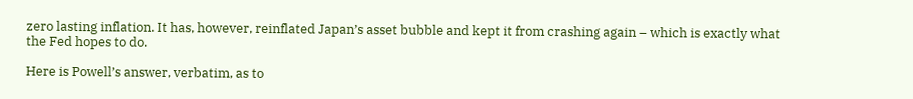zero lasting inflation. It has, however, reinflated Japan’s asset bubble and kept it from crashing again – which is exactly what the Fed hopes to do.

Here is Powell’s answer, verbatim, as to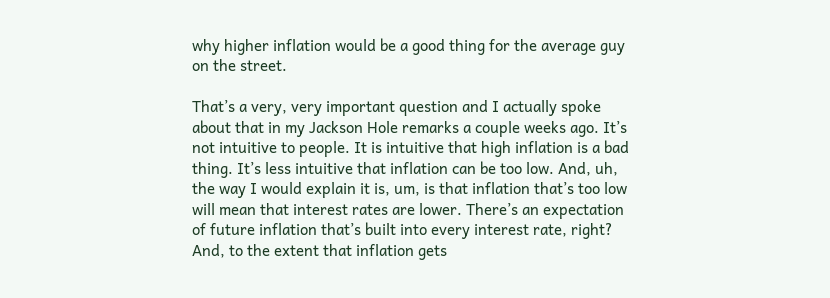why higher inflation would be a good thing for the average guy on the street.

That’s a very, very important question and I actually spoke about that in my Jackson Hole remarks a couple weeks ago. It’s not intuitive to people. It is intuitive that high inflation is a bad thing. It’s less intuitive that inflation can be too low. And, uh, the way I would explain it is, um, is that inflation that’s too low will mean that interest rates are lower. There’s an expectation of future inflation that’s built into every interest rate, right? And, to the extent that inflation gets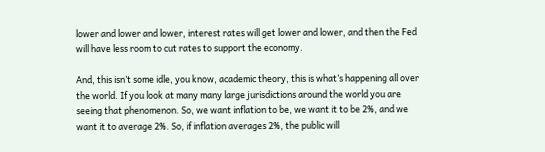lower and lower and lower, interest rates will get lower and lower, and then the Fed will have less room to cut rates to support the economy.

And, this isn’t some idle, you know, academic theory, this is what’s happening all over the world. If you look at many many large jurisdictions around the world you are seeing that phenomenon. So, we want inflation to be, we want it to be 2%, and we want it to average 2%. So, if inflation averages 2%, the public will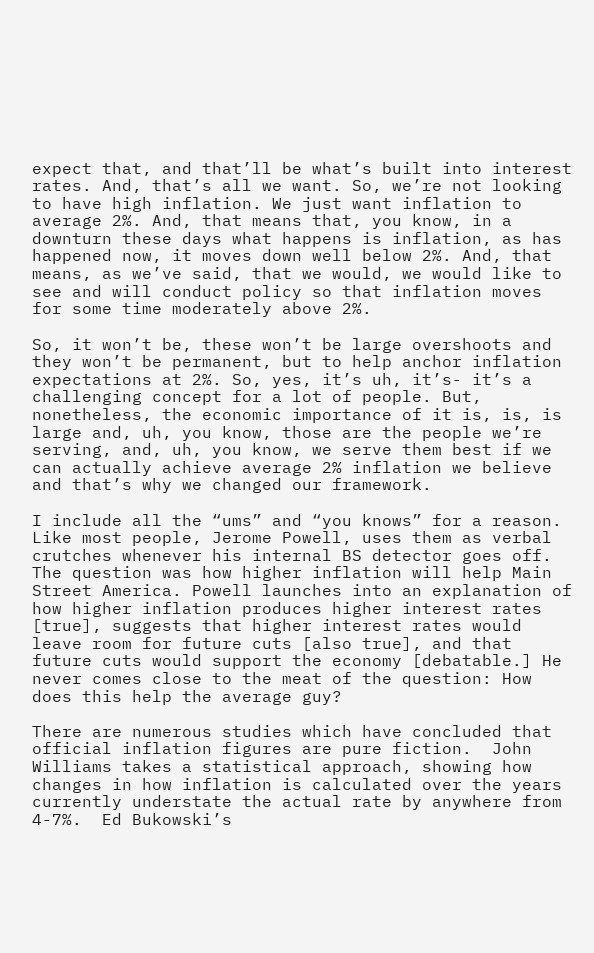expect that, and that’ll be what’s built into interest rates. And, that’s all we want. So, we’re not looking to have high inflation. We just want inflation to average 2%. And, that means that, you know, in a downturn these days what happens is inflation, as has happened now, it moves down well below 2%. And, that means, as we’ve said, that we would, we would like to see and will conduct policy so that inflation moves for some time moderately above 2%.

So, it won’t be, these won’t be large overshoots and they won’t be permanent, but to help anchor inflation expectations at 2%. So, yes, it’s uh, it’s- it’s a challenging concept for a lot of people. But, nonetheless, the economic importance of it is, is, is large and, uh, you know, those are the people we’re serving, and, uh, you know, we serve them best if we can actually achieve average 2% inflation we believe and that’s why we changed our framework.

I include all the “ums” and “you knows” for a reason. Like most people, Jerome Powell, uses them as verbal crutches whenever his internal BS detector goes off. The question was how higher inflation will help Main Street America. Powell launches into an explanation of how higher inflation produces higher interest rates [true], suggests that higher interest rates would leave room for future cuts [also true], and that future cuts would support the economy [debatable.] He never comes close to the meat of the question: How does this help the average guy?

There are numerous studies which have concluded that official inflation figures are pure fiction.  John Williams takes a statistical approach, showing how changes in how inflation is calculated over the years currently understate the actual rate by anywhere from 4-7%.  Ed Bukowski’s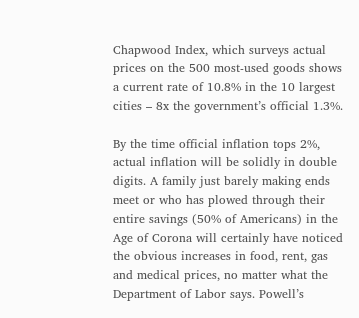Chapwood Index, which surveys actual prices on the 500 most-used goods shows a current rate of 10.8% in the 10 largest cities – 8x the government’s official 1.3%.

By the time official inflation tops 2%, actual inflation will be solidly in double digits. A family just barely making ends meet or who has plowed through their entire savings (50% of Americans) in the Age of Corona will certainly have noticed the obvious increases in food, rent, gas and medical prices, no matter what the Department of Labor says. Powell’s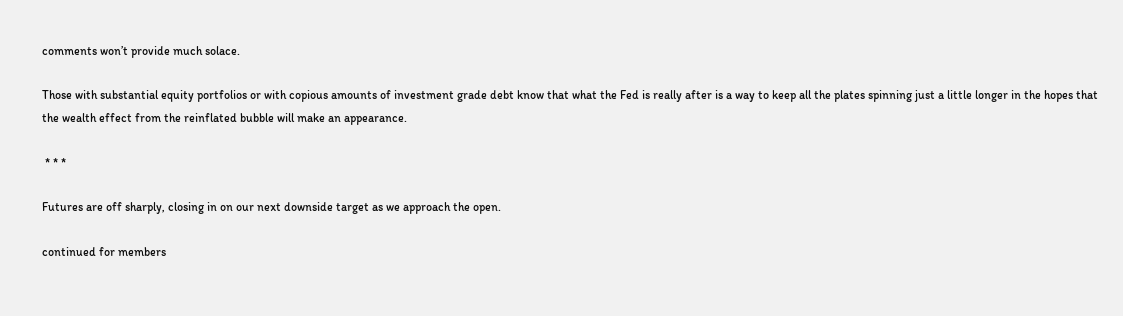comments won’t provide much solace.

Those with substantial equity portfolios or with copious amounts of investment grade debt know that what the Fed is really after is a way to keep all the plates spinning just a little longer in the hopes that the wealth effect from the reinflated bubble will make an appearance.

 * * *

Futures are off sharply, closing in on our next downside target as we approach the open.

continued for members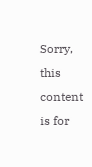Sorry, this content is for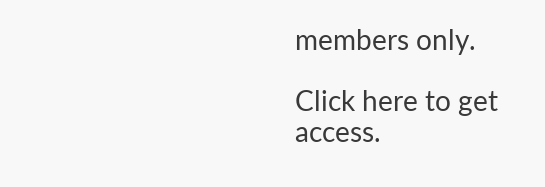members only.

Click here to get access.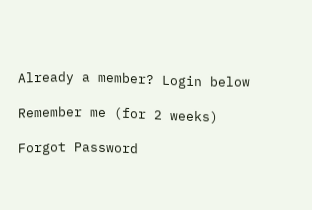Already a member? Login below

Remember me (for 2 weeks)

Forgot Password